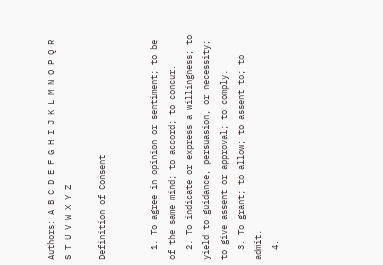Authors: A B C D E F G H I J K L M N O P Q R S T U V W X Y Z

Definition of Consent


  1. To agree in opinion or sentiment; to be of the same mind; to accord; to concur.
  2. To indicate or express a willingness; to yield to guidance, persuasion, or necessity; to give assent or approval; to comply.
  3. To grant; to allow; to assent to; to admit.
  4.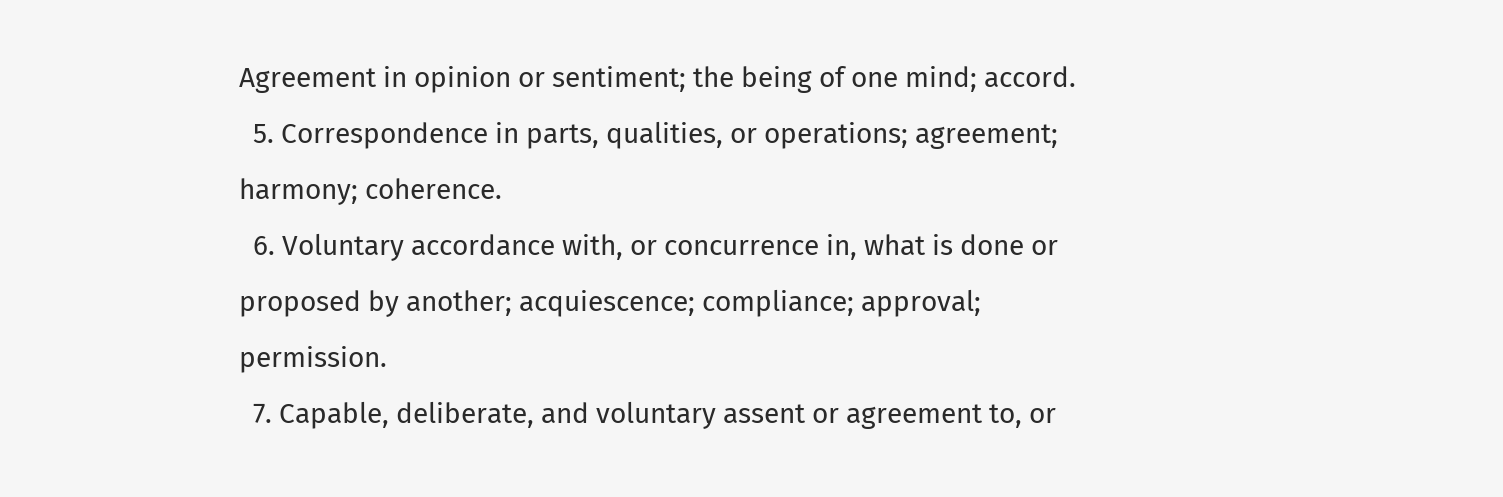Agreement in opinion or sentiment; the being of one mind; accord.
  5. Correspondence in parts, qualities, or operations; agreement; harmony; coherence.
  6. Voluntary accordance with, or concurrence in, what is done or proposed by another; acquiescence; compliance; approval; permission.
  7. Capable, deliberate, and voluntary assent or agreement to, or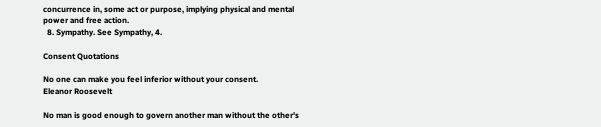concurrence in, some act or purpose, implying physical and mental power and free action.
  8. Sympathy. See Sympathy, 4.

Consent Quotations

No one can make you feel inferior without your consent.
Eleanor Roosevelt

No man is good enough to govern another man without the other's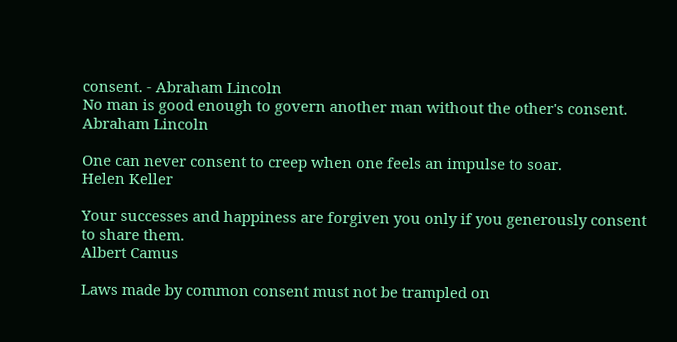consent. - Abraham Lincoln
No man is good enough to govern another man without the other's consent.
Abraham Lincoln

One can never consent to creep when one feels an impulse to soar.
Helen Keller

Your successes and happiness are forgiven you only if you generously consent to share them.
Albert Camus

Laws made by common consent must not be trampled on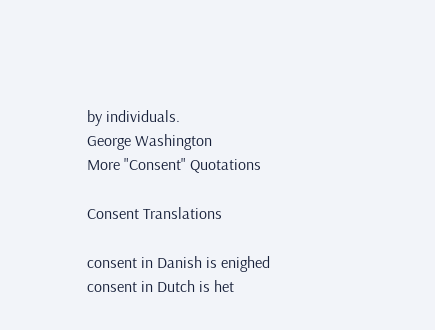by individuals.
George Washington
More "Consent" Quotations

Consent Translations

consent in Danish is enighed
consent in Dutch is het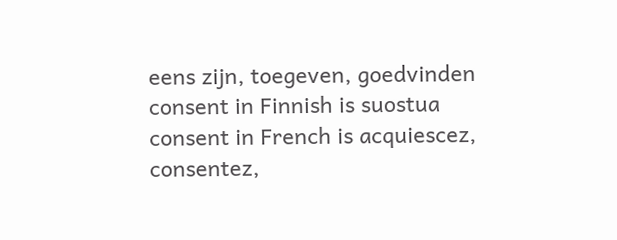eens zijn, toegeven, goedvinden
consent in Finnish is suostua
consent in French is acquiescez, consentez,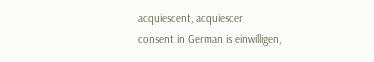acquiescent, acquiescer
consent in German is einwilligen,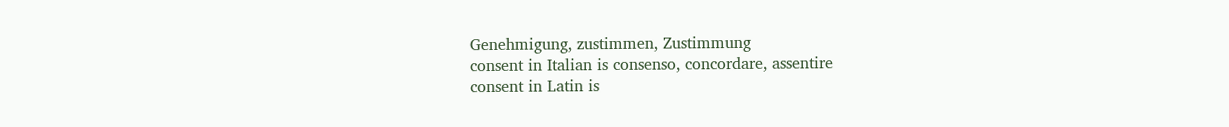Genehmigung, zustimmen, Zustimmung
consent in Italian is consenso, concordare, assentire
consent in Latin is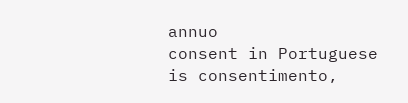annuo
consent in Portuguese is consentimento,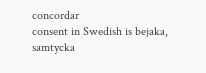concordar
consent in Swedish is bejaka, samtycka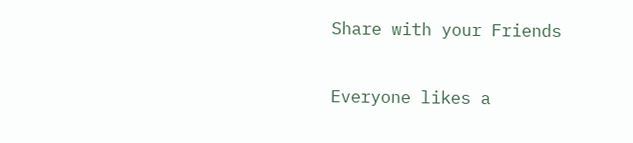Share with your Friends

Everyone likes a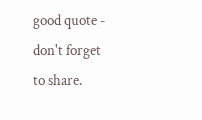good quote - don't forget to share.